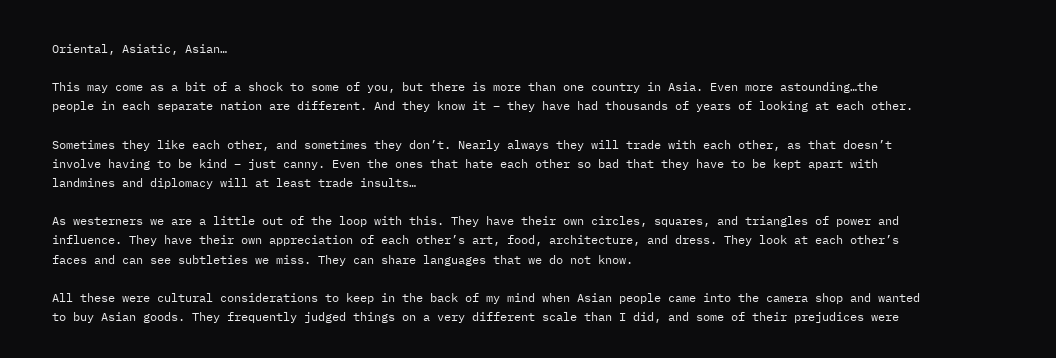Oriental, Asiatic, Asian…

This may come as a bit of a shock to some of you, but there is more than one country in Asia. Even more astounding…the people in each separate nation are different. And they know it – they have had thousands of years of looking at each other.

Sometimes they like each other, and sometimes they don’t. Nearly always they will trade with each other, as that doesn’t involve having to be kind – just canny. Even the ones that hate each other so bad that they have to be kept apart with landmines and diplomacy will at least trade insults…

As westerners we are a little out of the loop with this. They have their own circles, squares, and triangles of power and influence. They have their own appreciation of each other’s art, food, architecture, and dress. They look at each other’s faces and can see subtleties we miss. They can share languages that we do not know.

All these were cultural considerations to keep in the back of my mind when Asian people came into the camera shop and wanted to buy Asian goods. They frequently judged things on a very different scale than I did, and some of their prejudices were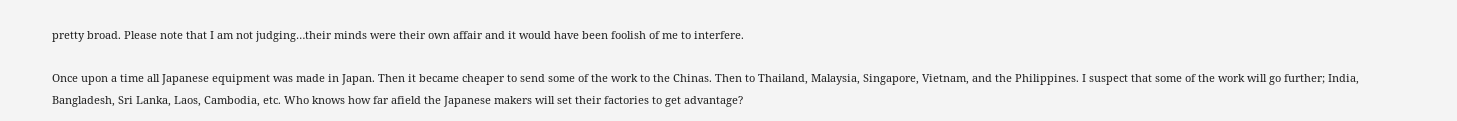pretty broad. Please note that I am not judging…their minds were their own affair and it would have been foolish of me to interfere.

Once upon a time all Japanese equipment was made in Japan. Then it became cheaper to send some of the work to the Chinas. Then to Thailand, Malaysia, Singapore, Vietnam, and the Philippines. I suspect that some of the work will go further; India, Bangladesh, Sri Lanka, Laos, Cambodia, etc. Who knows how far afield the Japanese makers will set their factories to get advantage?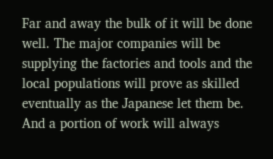Far and away the bulk of it will be done well. The major companies will be supplying the factories and tools and the local populations will prove as skilled eventually as the Japanese let them be. And a portion of work will always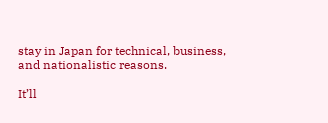stay in Japan for technical, business, and nationalistic reasons.

It’ll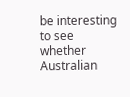be interesting to see whether Australian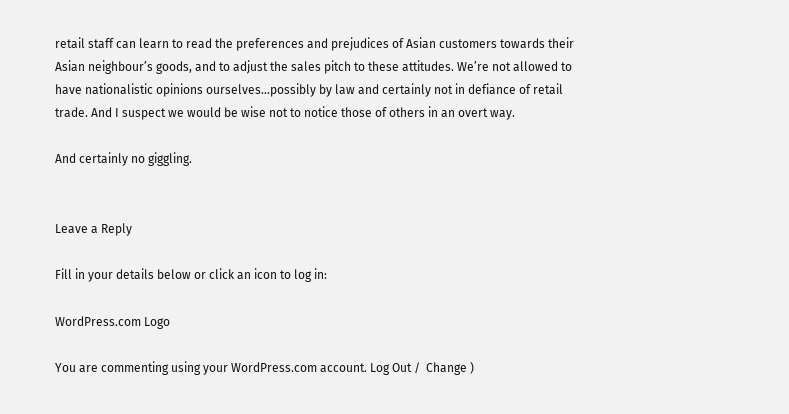retail staff can learn to read the preferences and prejudices of Asian customers towards their Asian neighbour’s goods, and to adjust the sales pitch to these attitudes. We’re not allowed to have nationalistic opinions ourselves…possibly by law and certainly not in defiance of retail trade. And I suspect we would be wise not to notice those of others in an overt way.

And certainly no giggling.


Leave a Reply

Fill in your details below or click an icon to log in:

WordPress.com Logo

You are commenting using your WordPress.com account. Log Out /  Change )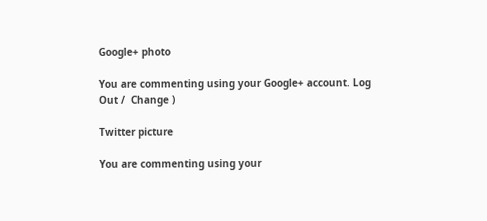Google+ photo

You are commenting using your Google+ account. Log Out /  Change )

Twitter picture

You are commenting using your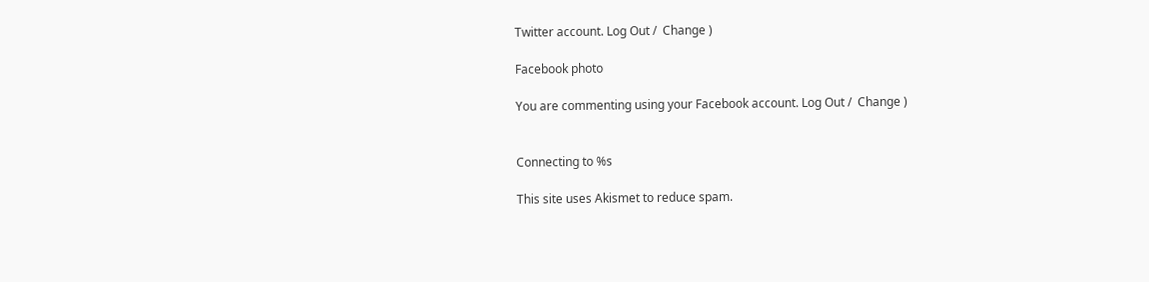Twitter account. Log Out /  Change )

Facebook photo

You are commenting using your Facebook account. Log Out /  Change )


Connecting to %s

This site uses Akismet to reduce spam.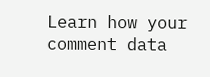Learn how your comment data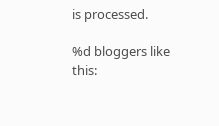is processed.

%d bloggers like this: